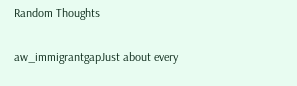Random Thoughts

aw_immigrantgapJust about every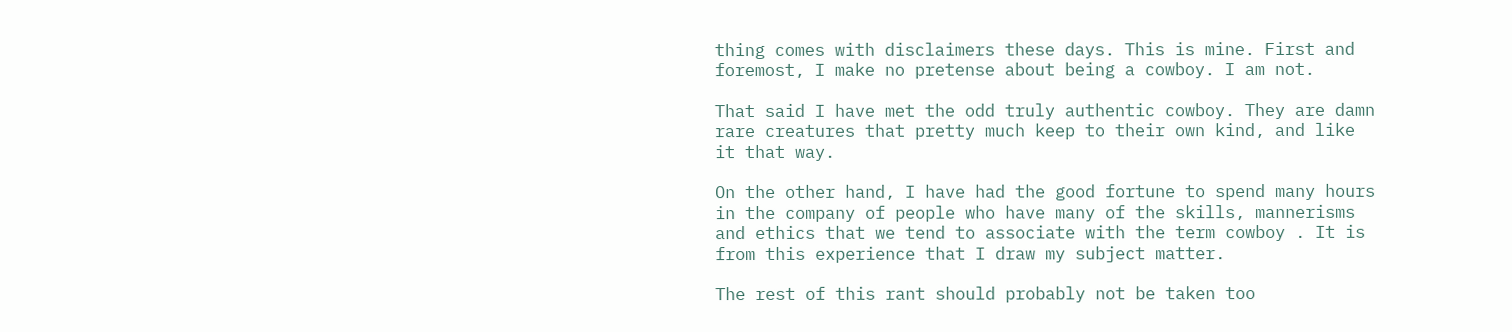thing comes with disclaimers these days. This is mine. First and foremost, I make no pretense about being a cowboy. I am not.

That said I have met the odd truly authentic cowboy. They are damn rare creatures that pretty much keep to their own kind, and like it that way.

On the other hand, I have had the good fortune to spend many hours in the company of people who have many of the skills, mannerisms and ethics that we tend to associate with the term cowboy . It is from this experience that I draw my subject matter.

The rest of this rant should probably not be taken too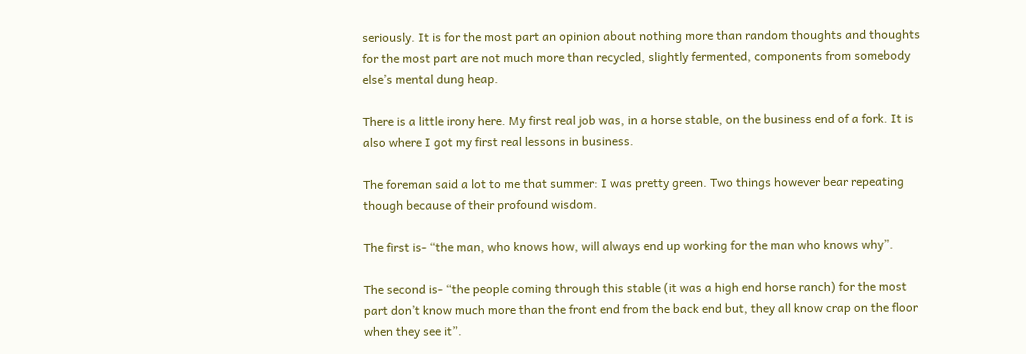seriously. It is for the most part an opinion about nothing more than random thoughts and thoughts for the most part are not much more than recycled, slightly fermented, components from somebody else’s mental dung heap.

There is a little irony here. My first real job was, in a horse stable, on the business end of a fork. It is also where I got my first real lessons in business.

The foreman said a lot to me that summer: I was pretty green. Two things however bear repeating though because of their profound wisdom.

The first is- “the man, who knows how, will always end up working for the man who knows why”.

The second is- “the people coming through this stable (it was a high end horse ranch) for the most part don’t know much more than the front end from the back end but, they all know crap on the floor when they see it”.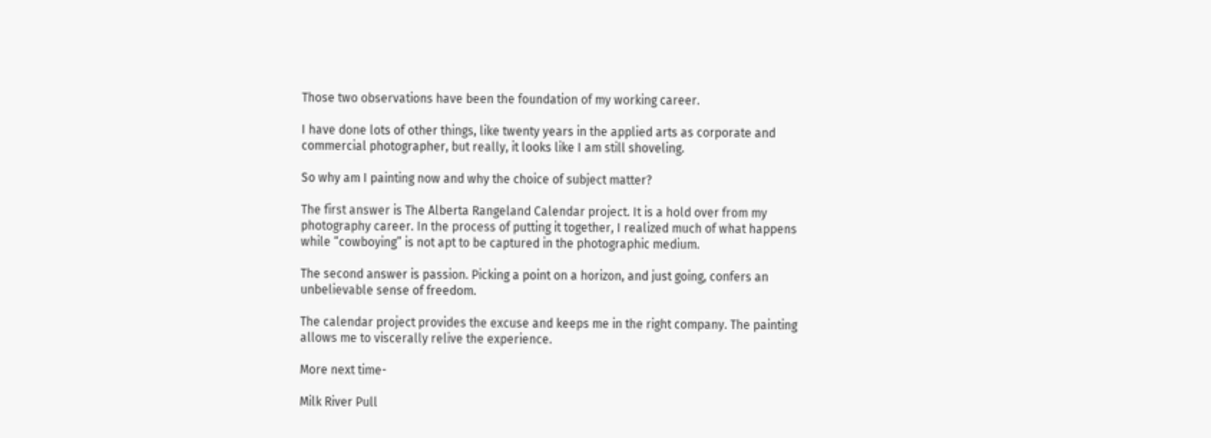Those two observations have been the foundation of my working career.

I have done lots of other things, like twenty years in the applied arts as corporate and commercial photographer, but really, it looks like I am still shoveling.

So why am I painting now and why the choice of subject matter?

The first answer is The Alberta Rangeland Calendar project. It is a hold over from my photography career. In the process of putting it together, I realized much of what happens while “cowboying” is not apt to be captured in the photographic medium.

The second answer is passion. Picking a point on a horizon, and just going, confers an unbelievable sense of freedom.

The calendar project provides the excuse and keeps me in the right company. The painting allows me to viscerally relive the experience.

More next time-

Milk River Pull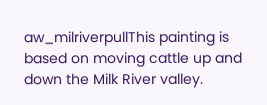aw_milriverpullThis painting is based on moving cattle up and down the Milk River valley.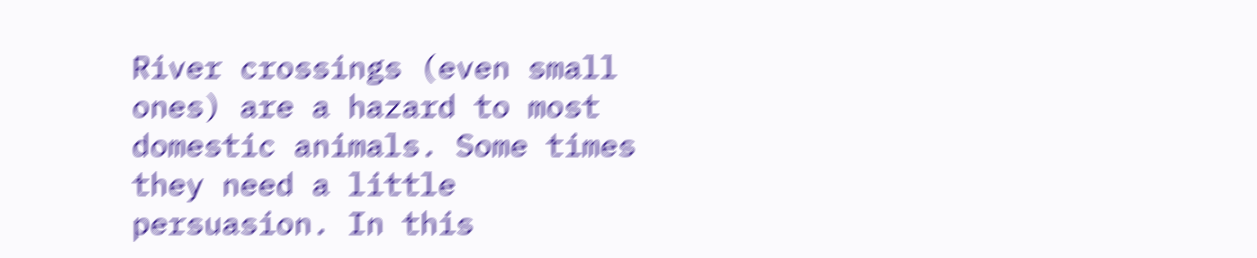River crossings (even small ones) are a hazard to most domestic animals. Some times they need a little persuasion. In this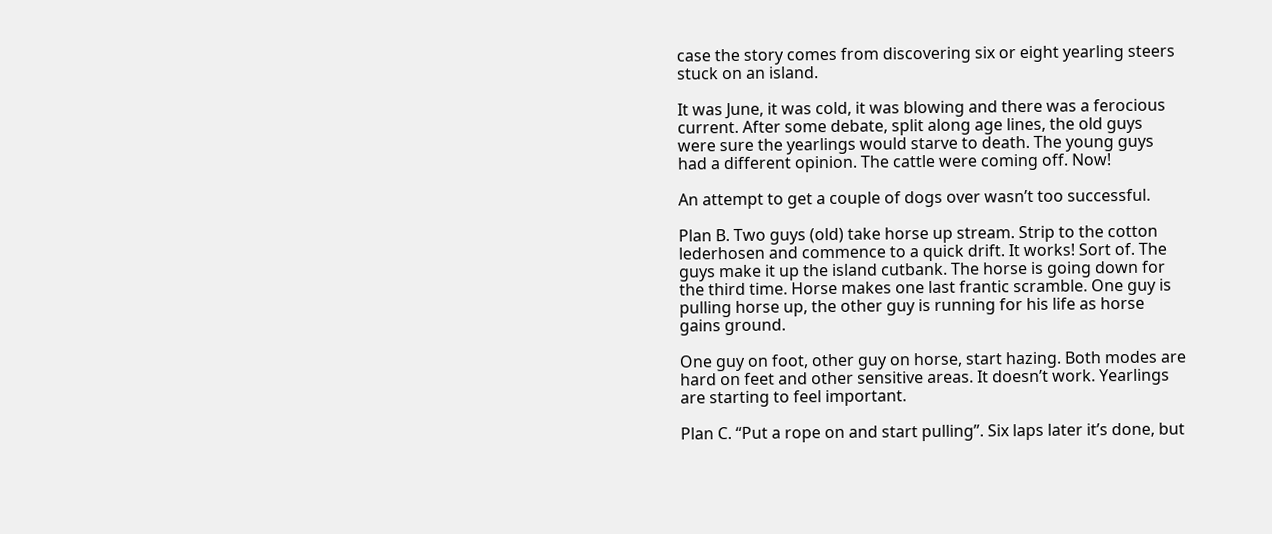case the story comes from discovering six or eight yearling steers stuck on an island.

It was June, it was cold, it was blowing and there was a ferocious current. After some debate, split along age lines, the old guys were sure the yearlings would starve to death. The young guys had a different opinion. The cattle were coming off. Now!

An attempt to get a couple of dogs over wasn’t too successful.

Plan B. Two guys (old) take horse up stream. Strip to the cotton lederhosen and commence to a quick drift. It works! Sort of. The guys make it up the island cutbank. The horse is going down for the third time. Horse makes one last frantic scramble. One guy is pulling horse up, the other guy is running for his life as horse gains ground.

One guy on foot, other guy on horse, start hazing. Both modes are hard on feet and other sensitive areas. It doesn’t work. Yearlings are starting to feel important.

Plan C. “Put a rope on and start pulling”. Six laps later it’s done, but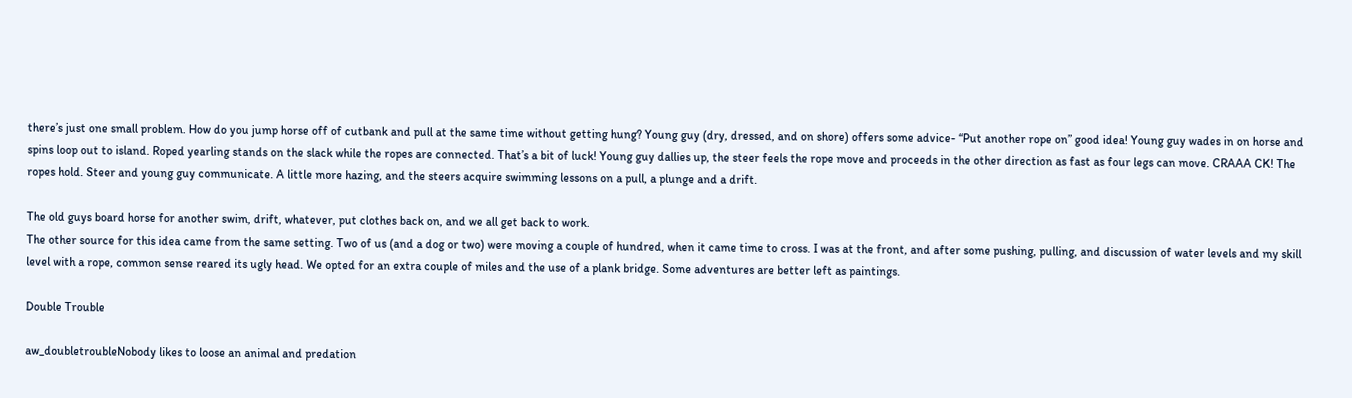there’s just one small problem. How do you jump horse off of cutbank and pull at the same time without getting hung? Young guy (dry, dressed, and on shore) offers some advice- “Put another rope on” good idea! Young guy wades in on horse and spins loop out to island. Roped yearling stands on the slack while the ropes are connected. That’s a bit of luck! Young guy dallies up, the steer feels the rope move and proceeds in the other direction as fast as four legs can move. CRAAA CK! The ropes hold. Steer and young guy communicate. A little more hazing, and the steers acquire swimming lessons on a pull, a plunge and a drift.

The old guys board horse for another swim, drift, whatever, put clothes back on, and we all get back to work.
The other source for this idea came from the same setting. Two of us (and a dog or two) were moving a couple of hundred, when it came time to cross. I was at the front, and after some pushing, pulling, and discussion of water levels and my skill level with a rope, common sense reared its ugly head. We opted for an extra couple of miles and the use of a plank bridge. Some adventures are better left as paintings.

Double Trouble

aw_doubletroubleNobody likes to loose an animal and predation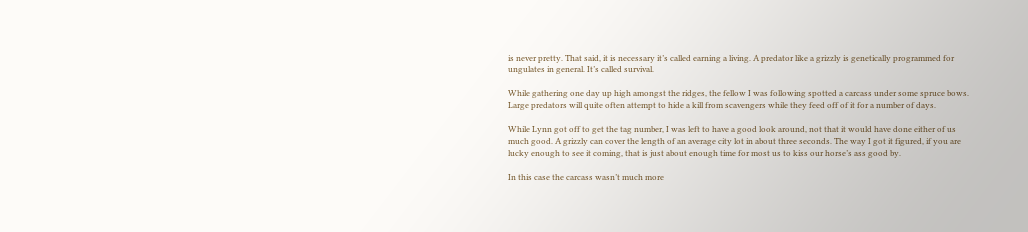is never pretty. That said, it is necessary it’s called earning a living. A predator like a grizzly is genetically programmed for ungulates in general. It’s called survival.

While gathering one day up high amongst the ridges, the fellow I was following spotted a carcass under some spruce bows. Large predators will quite often attempt to hide a kill from scavengers while they feed off of it for a number of days.

While Lynn got off to get the tag number, I was left to have a good look around, not that it would have done either of us much good. A grizzly can cover the length of an average city lot in about three seconds. The way I got it figured, if you are lucky enough to see it coming, that is just about enough time for most us to kiss our horse’s ass good by.

In this case the carcass wasn’t much more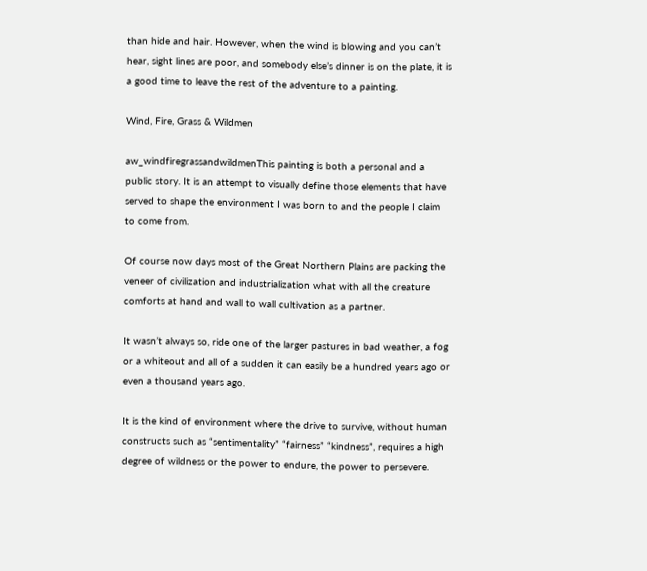than hide and hair. However, when the wind is blowing and you can’t hear, sight lines are poor, and somebody else’s dinner is on the plate, it is a good time to leave the rest of the adventure to a painting.

Wind, Fire, Grass & Wildmen

aw_windfiregrassandwildmenThis painting is both a personal and a public story. It is an attempt to visually define those elements that have served to shape the environment I was born to and the people I claim to come from.

Of course now days most of the Great Northern Plains are packing the veneer of civilization and industrialization what with all the creature comforts at hand and wall to wall cultivation as a partner.

It wasn’t always so, ride one of the larger pastures in bad weather, a fog or a whiteout and all of a sudden it can easily be a hundred years ago or even a thousand years ago.

It is the kind of environment where the drive to survive, without human constructs such as “sentimentality” “fairness” “kindness”, requires a high degree of wildness or the power to endure, the power to persevere.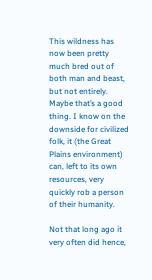This wildness has now been pretty much bred out of both man and beast, but not entirely. Maybe that’s a good thing. I know on the downside for civilized folk, it (the Great Plains environment) can, left to its own resources, very quickly rob a person of their humanity.

Not that long ago it very often did hence,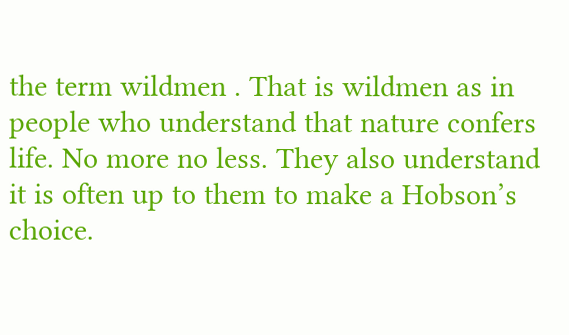the term wildmen . That is wildmen as in people who understand that nature confers life. No more no less. They also understand it is often up to them to make a Hobson’s choice.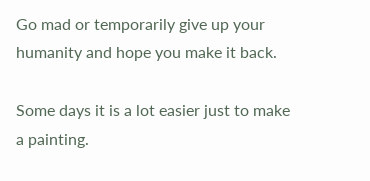Go mad or temporarily give up your humanity and hope you make it back.

Some days it is a lot easier just to make a painting.